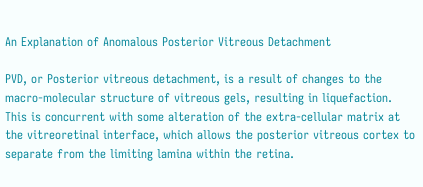An Explanation of Anomalous Posterior Vitreous Detachment

PVD, or Posterior vitreous detachment, is a result of changes to the macro-molecular structure of vitreous gels, resulting in liquefaction. This is concurrent with some alteration of the extra-cellular matrix at the vitreoretinal interface, which allows the posterior vitreous cortex to separate from the limiting lamina within the retina.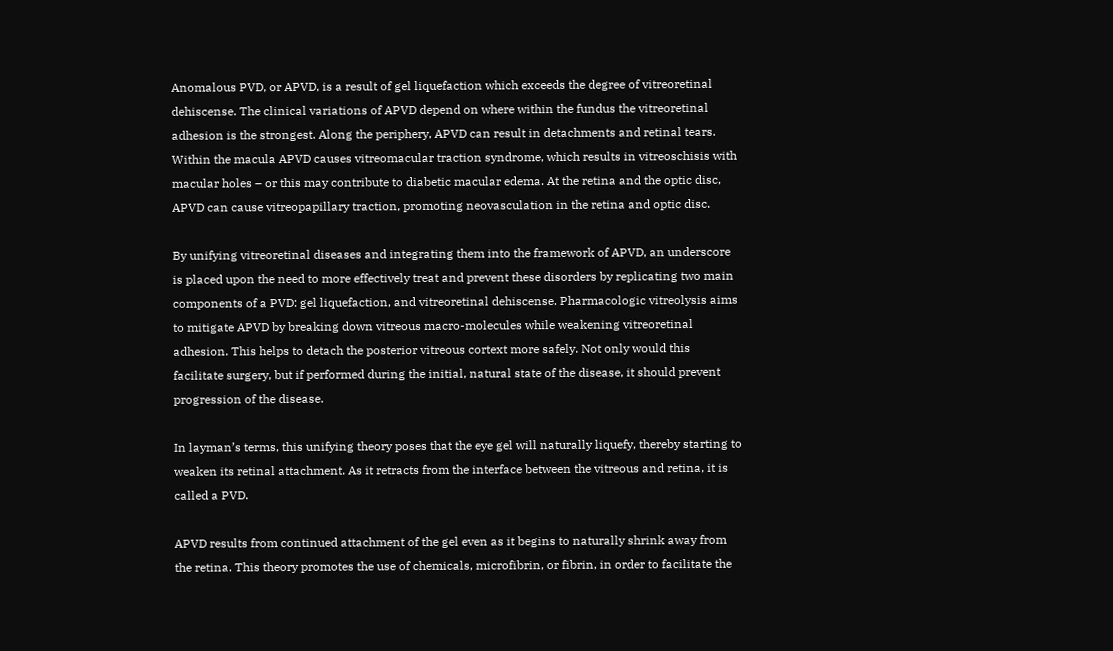Anomalous PVD, or APVD, is a result of gel liquefaction which exceeds the degree of vitreoretinal dehiscense. The clinical variations of APVD depend on where within the fundus the vitreoretinal adhesion is the strongest. Along the periphery, APVD can result in detachments and retinal tears. Within the macula APVD causes vitreomacular traction syndrome, which results in vitreoschisis with macular holes – or this may contribute to diabetic macular edema. At the retina and the optic disc, APVD can cause vitreopapillary traction, promoting neovasculation in the retina and optic disc.

By unifying vitreoretinal diseases and integrating them into the framework of APVD, an underscore is placed upon the need to more effectively treat and prevent these disorders by replicating two main components of a PVD: gel liquefaction, and vitreoretinal dehiscense. Pharmacologic vitreolysis aims to mitigate APVD by breaking down vitreous macro-molecules while weakening vitreoretinal adhesion. This helps to detach the posterior vitreous cortext more safely. Not only would this facilitate surgery, but if performed during the initial, natural state of the disease, it should prevent progression of the disease.

In layman’s terms, this unifying theory poses that the eye gel will naturally liquefy, thereby starting to weaken its retinal attachment. As it retracts from the interface between the vitreous and retina, it is called a PVD.

APVD results from continued attachment of the gel even as it begins to naturally shrink away from the retina. This theory promotes the use of chemicals, microfibrin, or fibrin, in order to facilitate the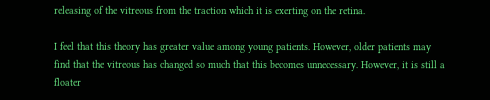releasing of the vitreous from the traction which it is exerting on the retina.

I feel that this theory has greater value among young patients. However, older patients may find that the vitreous has changed so much that this becomes unnecessary. However, it is still a floater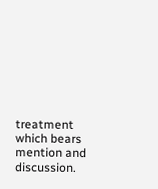treatment which bears mention and discussion.